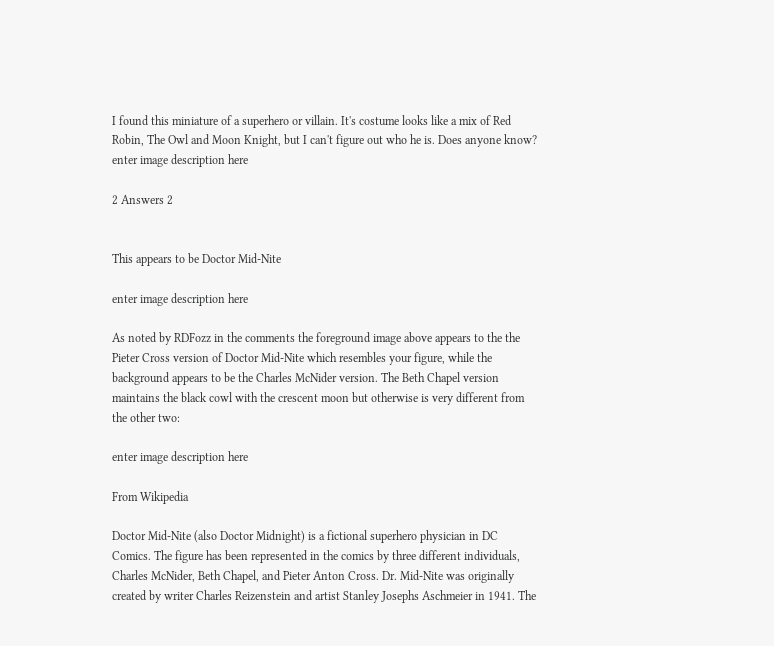I found this miniature of a superhero or villain. It's costume looks like a mix of Red Robin, The Owl and Moon Knight, but I can't figure out who he is. Does anyone know? enter image description here

2 Answers 2


This appears to be Doctor Mid-Nite

enter image description here

As noted by RDFozz in the comments the foreground image above appears to the the Pieter Cross version of Doctor Mid-Nite which resembles your figure, while the background appears to be the Charles McNider version. The Beth Chapel version maintains the black cowl with the crescent moon but otherwise is very different from the other two:

enter image description here

From Wikipedia

Doctor Mid-Nite (also Doctor Midnight) is a fictional superhero physician in DC Comics. The figure has been represented in the comics by three different individuals, Charles McNider, Beth Chapel, and Pieter Anton Cross. Dr. Mid-Nite was originally created by writer Charles Reizenstein and artist Stanley Josephs Aschmeier in 1941. The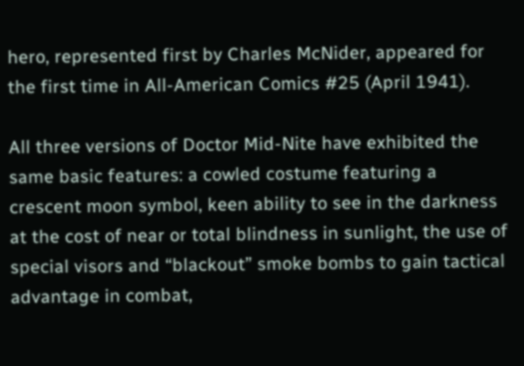hero, represented first by Charles McNider, appeared for the first time in All-American Comics #25 (April 1941).

All three versions of Doctor Mid-Nite have exhibited the same basic features: a cowled costume featuring a crescent moon symbol, keen ability to see in the darkness at the cost of near or total blindness in sunlight, the use of special visors and “blackout” smoke bombs to gain tactical advantage in combat,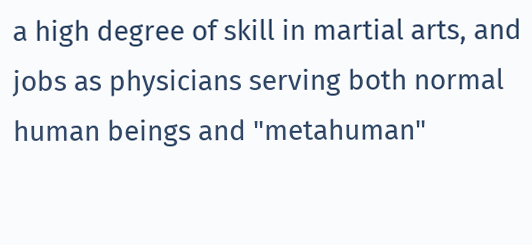a high degree of skill in martial arts, and jobs as physicians serving both normal human beings and "metahuman"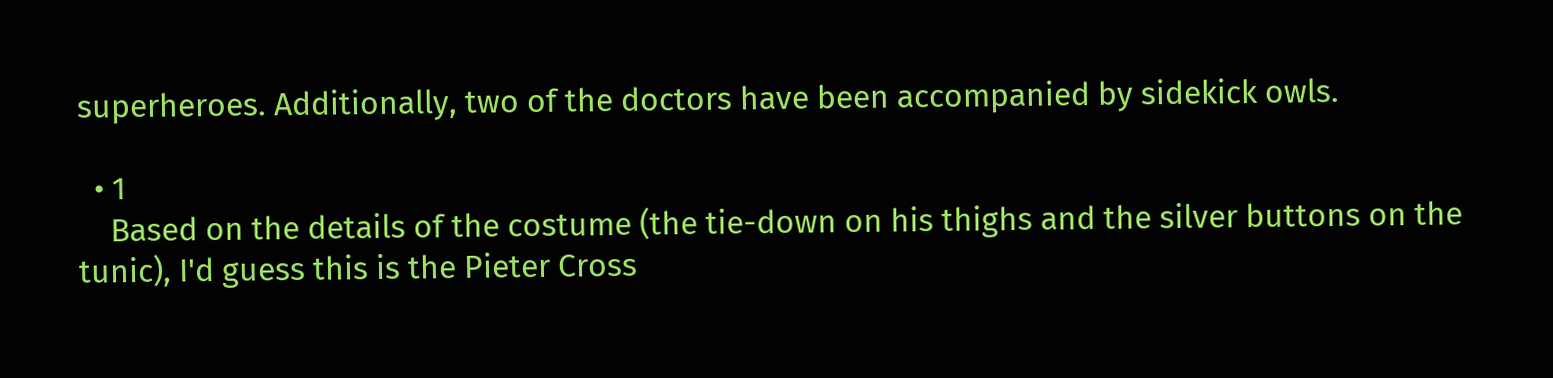superheroes. Additionally, two of the doctors have been accompanied by sidekick owls.

  • 1
    Based on the details of the costume (the tie-down on his thighs and the silver buttons on the tunic), I'd guess this is the Pieter Cross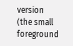version (the small foreground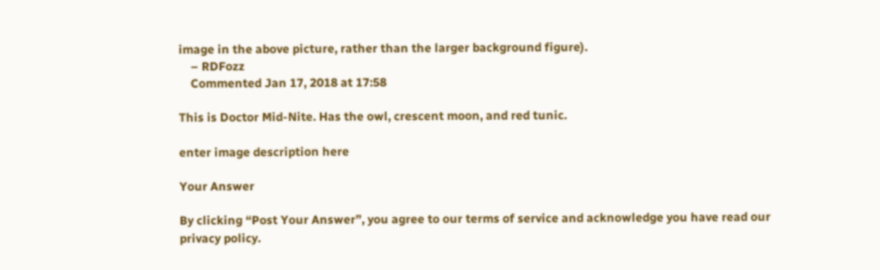image in the above picture, rather than the larger background figure).
    – RDFozz
    Commented Jan 17, 2018 at 17:58

This is Doctor Mid-Nite. Has the owl, crescent moon, and red tunic.

enter image description here

Your Answer

By clicking “Post Your Answer”, you agree to our terms of service and acknowledge you have read our privacy policy.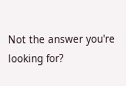Not the answer you're looking for?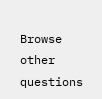Browse other questions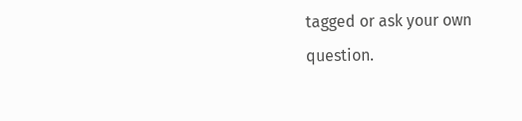tagged or ask your own question.